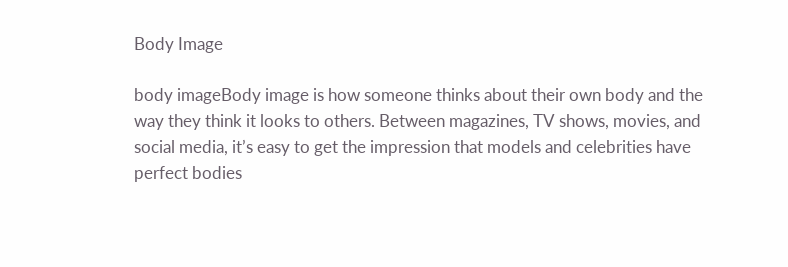Body Image

body imageBody image is how someone thinks about their own body and the way they think it looks to others. Between magazines, TV shows, movies, and social media, it’s easy to get the impression that models and celebrities have perfect bodies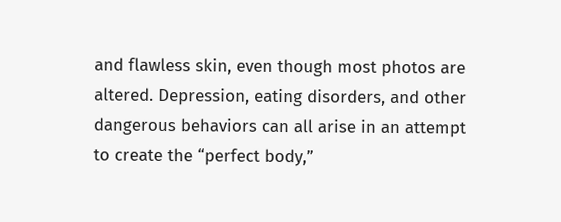and flawless skin, even though most photos are altered. Depression, eating disorders, and other dangerous behaviors can all arise in an attempt to create the “perfect body,”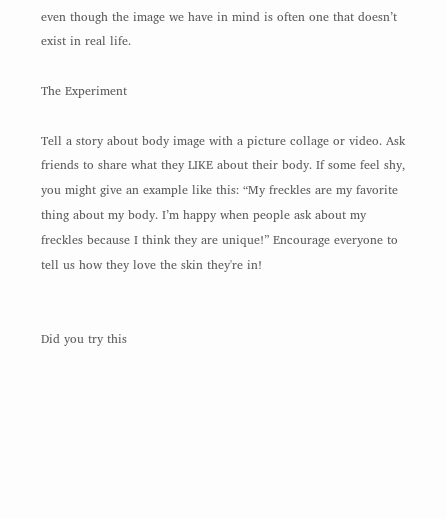even though the image we have in mind is often one that doesn’t exist in real life.

The Experiment

Tell a story about body image with a picture collage or video. Ask friends to share what they LIKE about their body. If some feel shy, you might give an example like this: “My freckles are my favorite thing about my body. I’m happy when people ask about my freckles because I think they are unique!” Encourage everyone to tell us how they love the skin they're in!


Did you try this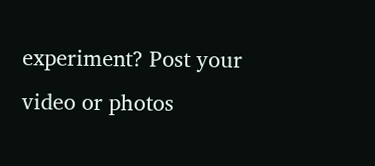experiment? Post your video or photos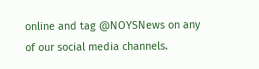online and tag @NOYSNews on any of our social media channels.